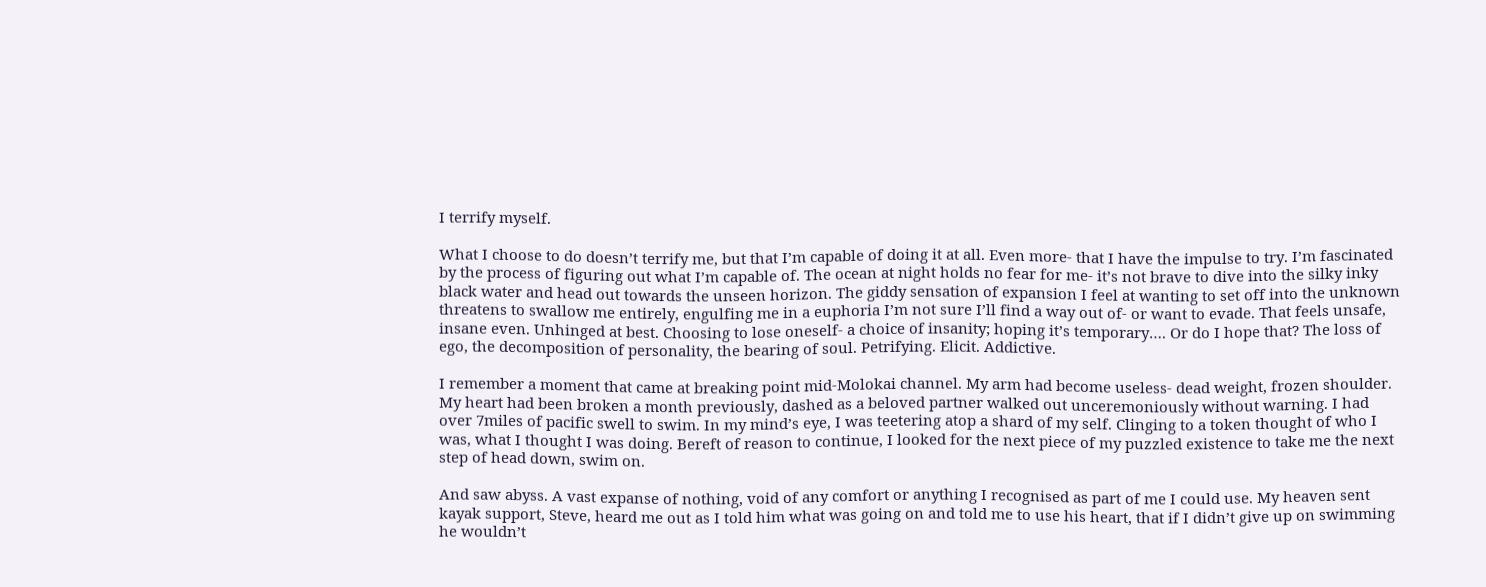I terrify myself.

What I choose to do doesn’t terrify me, but that I’m capable of doing it at all. Even more- that I have the impulse to try. I’m fascinated by the process of figuring out what I’m capable of. The ocean at night holds no fear for me- it’s not brave to dive into the silky inky black water and head out towards the unseen horizon. The giddy sensation of expansion I feel at wanting to set off into the unknown threatens to swallow me entirely, engulfing me in a euphoria I’m not sure I’ll find a way out of- or want to evade. That feels unsafe, insane even. Unhinged at best. Choosing to lose oneself- a choice of insanity; hoping it’s temporary…. Or do I hope that? The loss of ego, the decomposition of personality, the bearing of soul. Petrifying. Elicit. Addictive.

I remember a moment that came at breaking point mid-Molokai channel. My arm had become useless- dead weight, frozen shoulder. My heart had been broken a month previously, dashed as a beloved partner walked out unceremoniously without warning. I had over 7miles of pacific swell to swim. In my mind’s eye, I was teetering atop a shard of my self. Clinging to a token thought of who I was, what I thought I was doing. Bereft of reason to continue, I looked for the next piece of my puzzled existence to take me the next step of head down, swim on.

And saw abyss. A vast expanse of nothing, void of any comfort or anything I recognised as part of me I could use. My heaven sent kayak support, Steve, heard me out as I told him what was going on and told me to use his heart, that if I didn’t give up on swimming he wouldn’t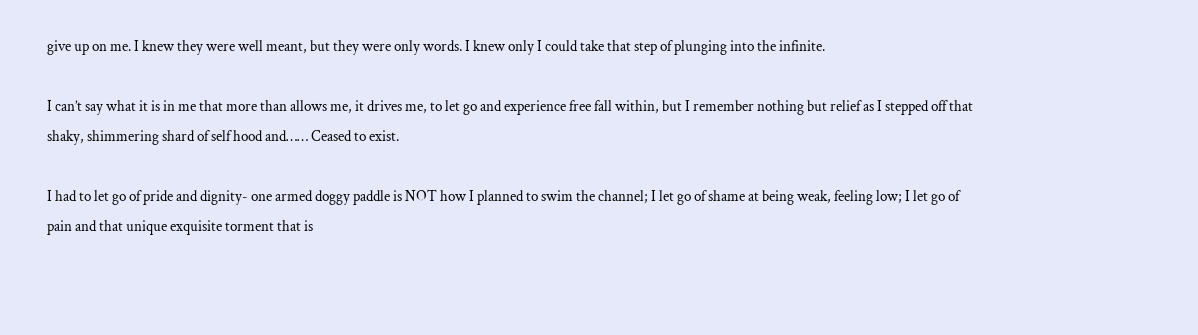give up on me. I knew they were well meant, but they were only words. I knew only I could take that step of plunging into the infinite.

I can’t say what it is in me that more than allows me, it drives me, to let go and experience free fall within, but I remember nothing but relief as I stepped off that shaky, shimmering shard of self hood and…… Ceased to exist.

I had to let go of pride and dignity- one armed doggy paddle is NOT how I planned to swim the channel; I let go of shame at being weak, feeling low; I let go of pain and that unique exquisite torment that is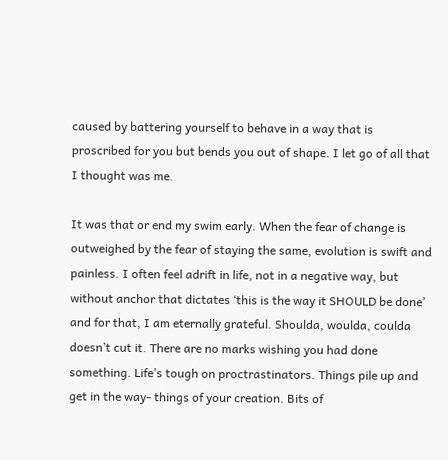caused by battering yourself to behave in a way that is proscribed for you but bends you out of shape. I let go of all that I thought was me.

It was that or end my swim early. When the fear of change is outweighed by the fear of staying the same, evolution is swift and painless. I often feel adrift in life, not in a negative way, but without anchor that dictates ‘this is the way it SHOULD be done’ and for that, I am eternally grateful. Shoulda, woulda, coulda doesn’t cut it. There are no marks wishing you had done something. Life’s tough on proctrastinators. Things pile up and get in the way- things of your creation. Bits of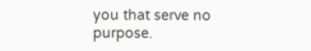you that serve no purpose.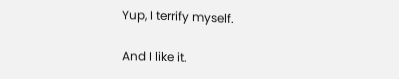Yup, I terrify myself.

And I like it.